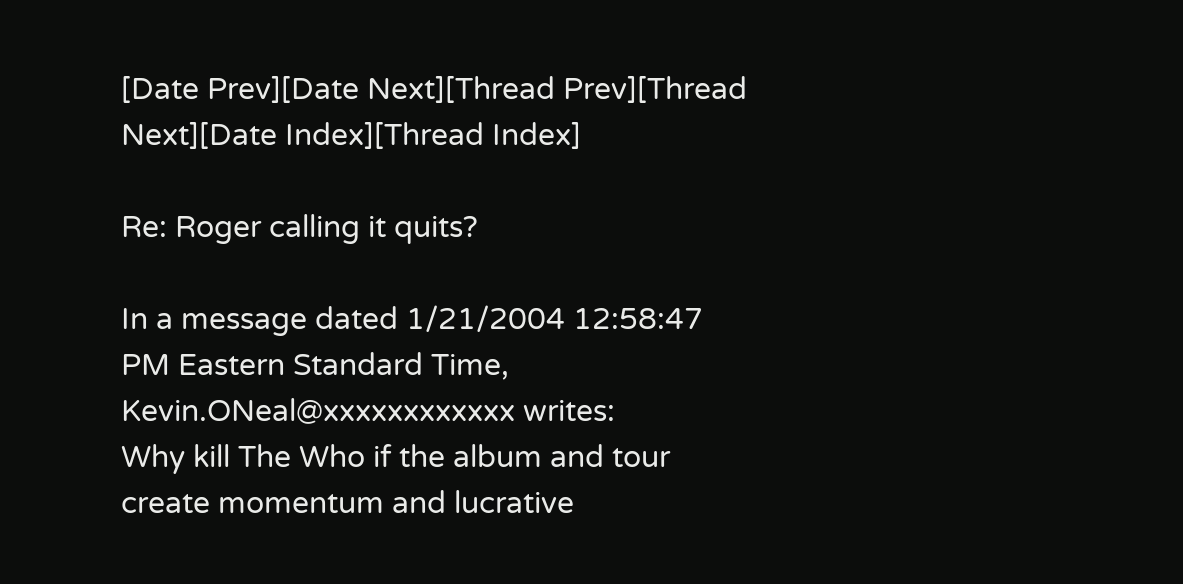[Date Prev][Date Next][Thread Prev][Thread Next][Date Index][Thread Index]

Re: Roger calling it quits?

In a message dated 1/21/2004 12:58:47 PM Eastern Standard Time,
Kevin.ONeal@xxxxxxxxxxxx writes:
Why kill The Who if the album and tour create momentum and lucrative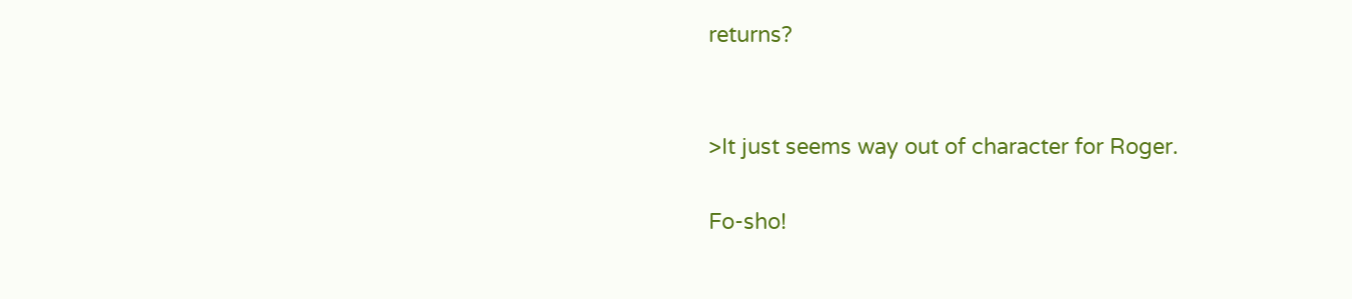returns?


>It just seems way out of character for Roger.

Fo-sho!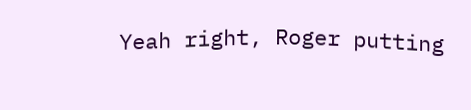Yeah right, Roger putting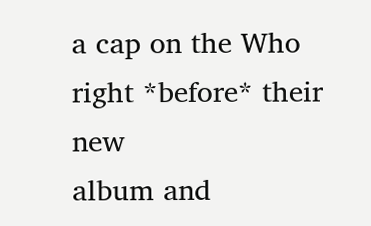a cap on the Who right *before* their new
album and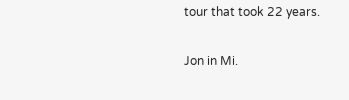tour that took 22 years.

Jon in Mi.